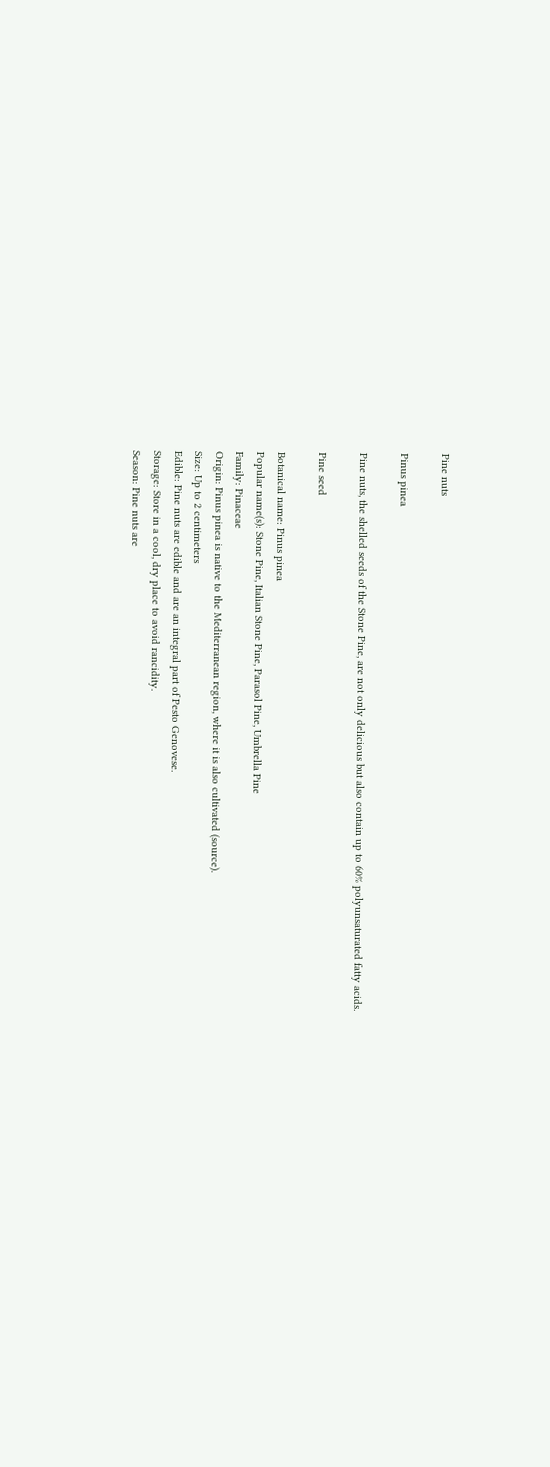Pine nuts

Pinus pinea

Pine nuts, the shelled seeds of the Stone Pine, are not only delicious but also contain up to 60% polyunsaturated fatty acids.

Pine seed

Botanical name: Pinus pinea
Popular name(s): Stone Pine, Italian Stone Pine, Parasol Pine, Umbrella Pine
Family: Pinaceae
Origin: Pinus pinea is native to the Mediterranean region, where it is also cultivated (source).
Size: Up to 2 centimeters
Edible: Pine nuts are edible and are an integral part of Pesto Genovese.
Storage: Store in a cool, dry place to avoid rancidity.
Season: Pine nuts are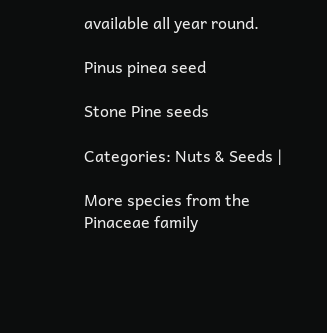available all year round.

Pinus pinea seed

Stone Pine seeds

Categories: Nuts & Seeds |

More species from the Pinaceae family